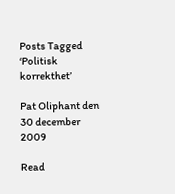Posts Tagged ‘Politisk korrekthet’

Pat Oliphant den 30 december 2009

Read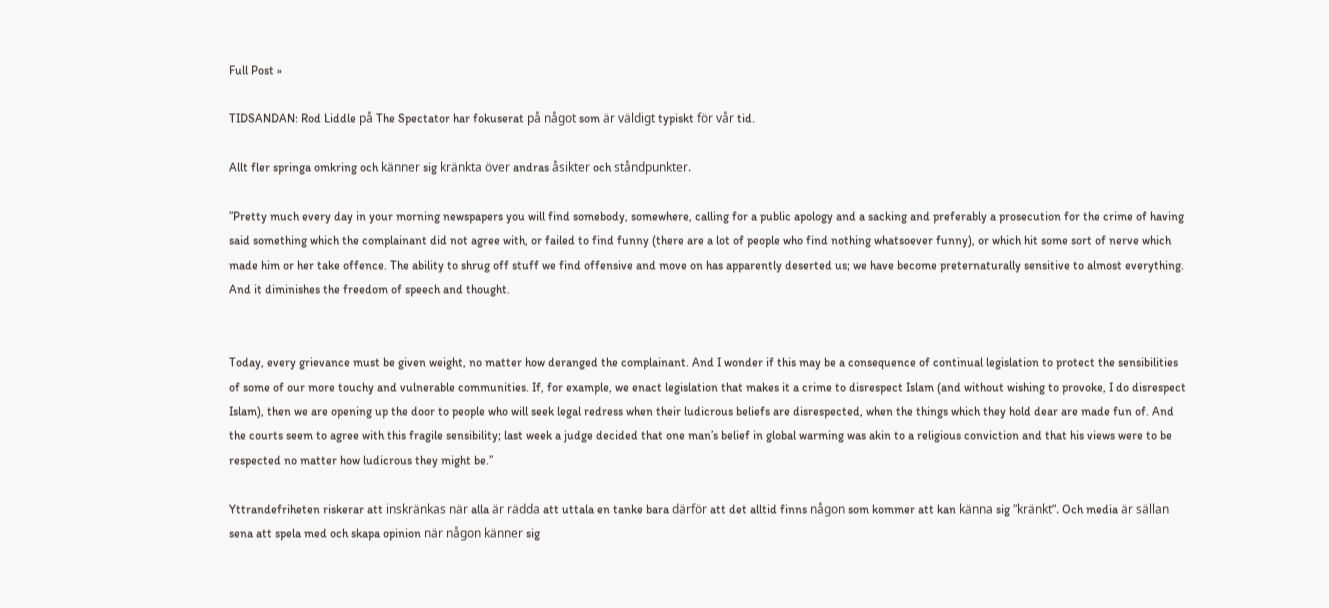Full Post »

TIDSANDAN: Rod Liddle på The Spectator har fokuserat på något som är väldigt typiskt för vår tid.

Allt fler springa omkring och känner sig kränkta över andras åsikter och ståndpunkter.

”Pretty much every day in your morning newspapers you will find somebody, somewhere, calling for a public apology and a sacking and preferably a prosecution for the crime of having said something which the complainant did not agree with, or failed to find funny (there are a lot of people who find nothing whatsoever funny), or which hit some sort of nerve which made him or her take offence. The ability to shrug off stuff we find offensive and move on has apparently deserted us; we have become preternaturally sensitive to almost everything. And it diminishes the freedom of speech and thought.


Today, every grievance must be given weight, no matter how deranged the complainant. And I wonder if this may be a consequence of continual legislation to protect the sensibilities of some of our more touchy and vulnerable communities. If, for example, we enact legislation that makes it a crime to disrespect Islam (and without wishing to provoke, I do disrespect Islam), then we are opening up the door to people who will seek legal redress when their ludicrous beliefs are disrespected, when the things which they hold dear are made fun of. And the courts seem to agree with this fragile sensibility; last week a judge decided that one man’s belief in global warming was akin to a religious conviction and that his views were to be respected no matter how ludicrous they might be.”

Yttrandefriheten riskerar att inskränkas när alla är rädda att uttala en tanke bara därför att det alltid finns någon som kommer att kan känna sig ”kränkt”. Och media är sällan sena att spela med och skapa opinion när någon känner sig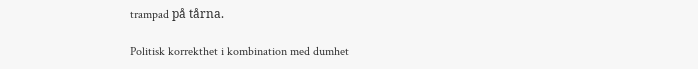trampad på tårna.

Politisk korrekthet i kombination med dumhet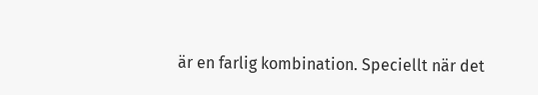är en farlig kombination. Speciellt när det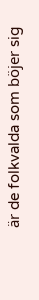är de folkvalda som böjer sig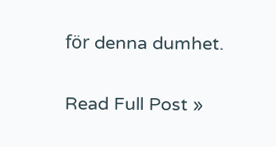för denna dumhet.

Read Full Post »